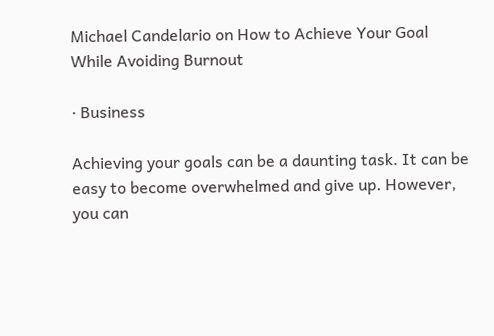Michael Candelario on How to Achieve Your Goal While Avoiding Burnout

· Business

Achieving your goals can be a daunting task. It can be easy to become overwhelmed and give up. However, you can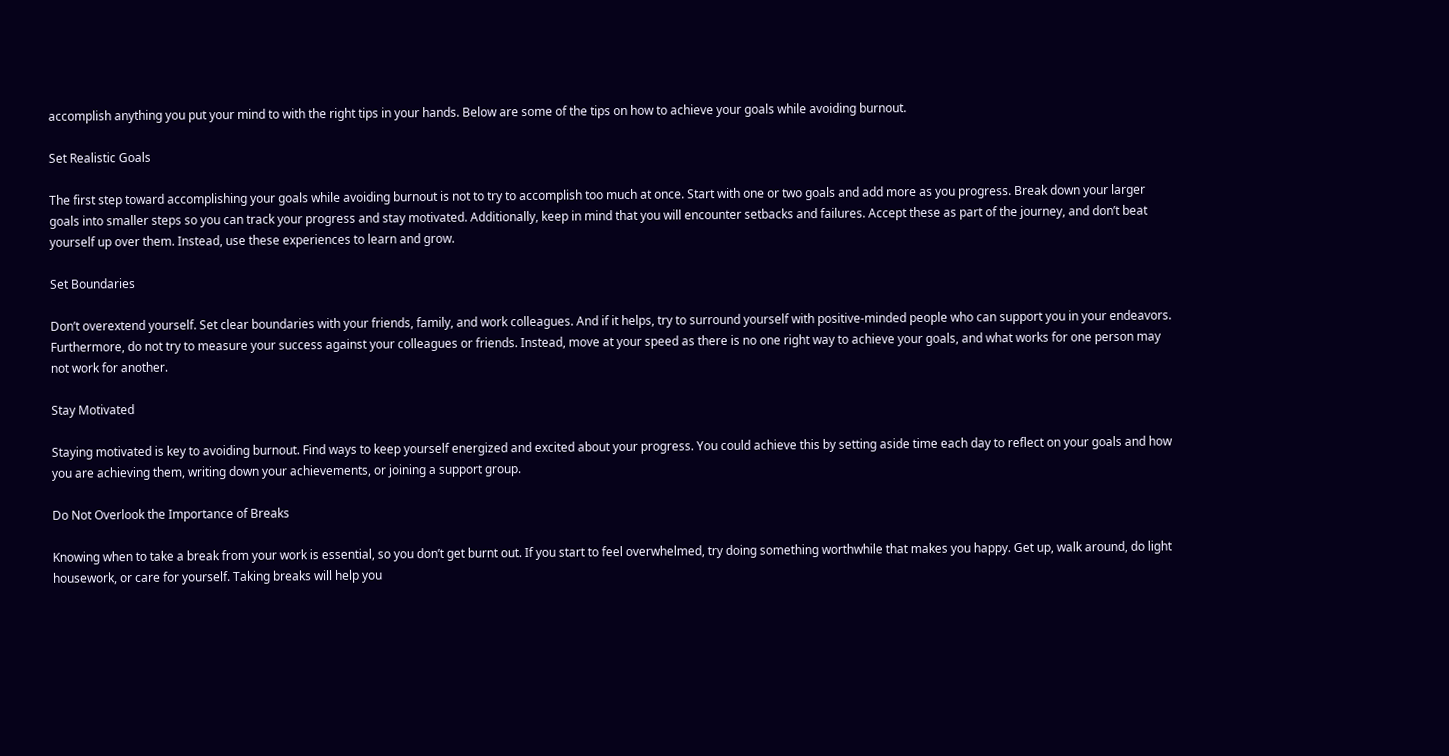accomplish anything you put your mind to with the right tips in your hands. Below are some of the tips on how to achieve your goals while avoiding burnout.

Set Realistic Goals

The first step toward accomplishing your goals while avoiding burnout is not to try to accomplish too much at once. Start with one or two goals and add more as you progress. Break down your larger goals into smaller steps so you can track your progress and stay motivated. Additionally, keep in mind that you will encounter setbacks and failures. Accept these as part of the journey, and don’t beat yourself up over them. Instead, use these experiences to learn and grow.

Set Boundaries

Don’t overextend yourself. Set clear boundaries with your friends, family, and work colleagues. And if it helps, try to surround yourself with positive-minded people who can support you in your endeavors. Furthermore, do not try to measure your success against your colleagues or friends. Instead, move at your speed as there is no one right way to achieve your goals, and what works for one person may not work for another.

Stay Motivated

Staying motivated is key to avoiding burnout. Find ways to keep yourself energized and excited about your progress. You could achieve this by setting aside time each day to reflect on your goals and how you are achieving them, writing down your achievements, or joining a support group.

Do Not Overlook the Importance of Breaks

Knowing when to take a break from your work is essential, so you don’t get burnt out. If you start to feel overwhelmed, try doing something worthwhile that makes you happy. Get up, walk around, do light housework, or care for yourself. Taking breaks will help you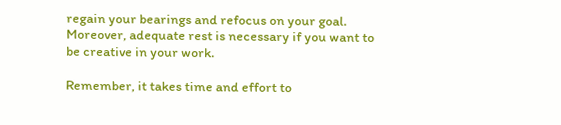regain your bearings and refocus on your goal. Moreover, adequate rest is necessary if you want to be creative in your work.

Remember, it takes time and effort to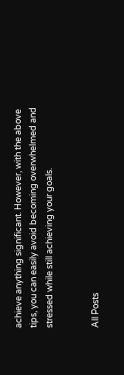achieve anything significant. However, with the above tips, you can easily avoid becoming overwhelmed and stressed while still achieving your goals.


All Posts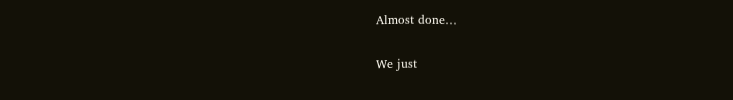Almost done…

We just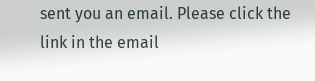sent you an email. Please click the link in the email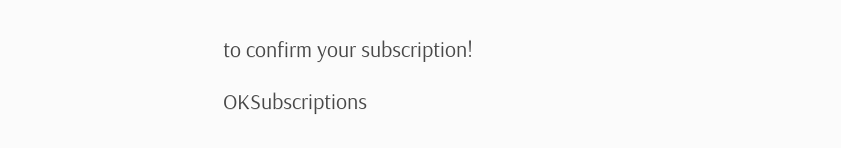to confirm your subscription!

OKSubscriptions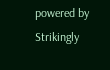powered by Strikingly